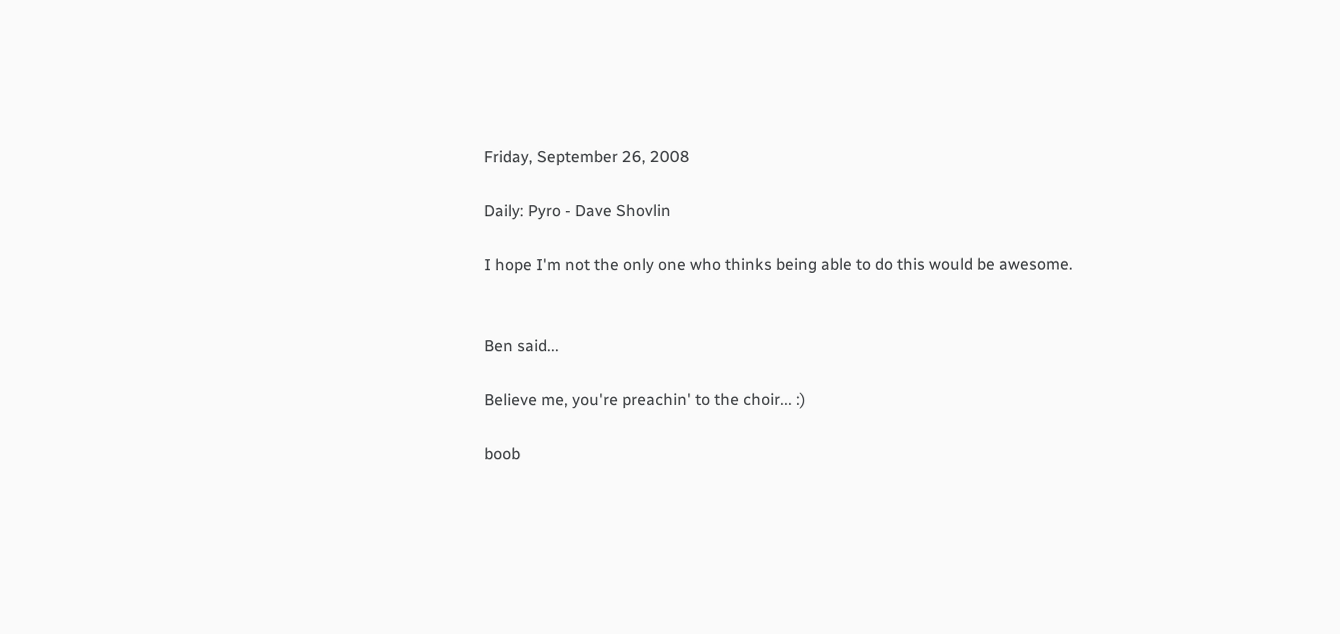Friday, September 26, 2008

Daily: Pyro - Dave Shovlin

I hope I'm not the only one who thinks being able to do this would be awesome.


Ben said...

Believe me, you're preachin' to the choir... :)

boob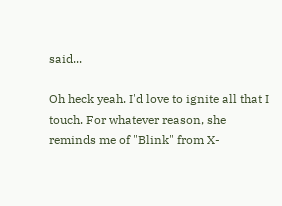said...

Oh heck yeah. I'd love to ignite all that I touch. For whatever reason, she reminds me of "Blink" from X-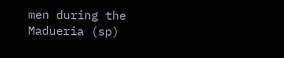men during the Madueria (sp)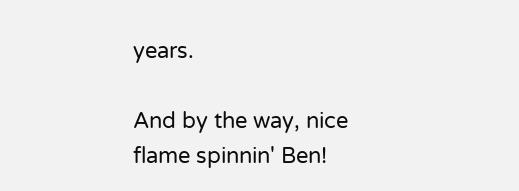years.

And by the way, nice flame spinnin' Ben!